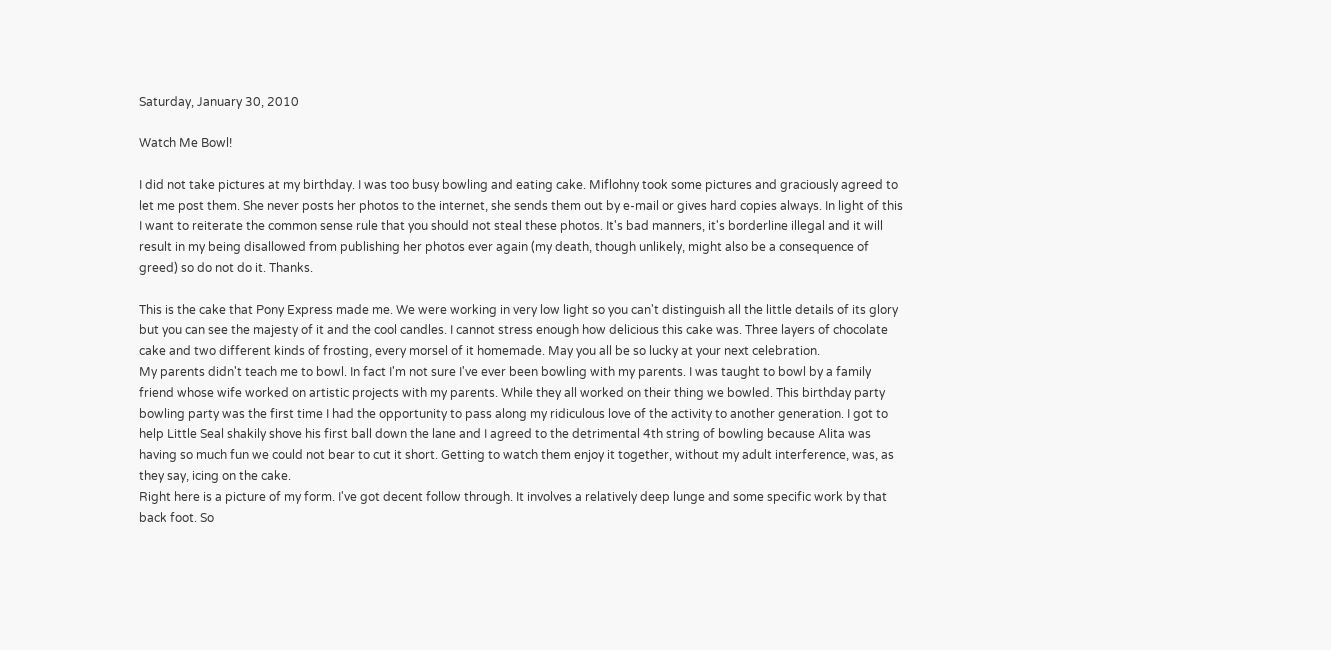Saturday, January 30, 2010

Watch Me Bowl!

I did not take pictures at my birthday. I was too busy bowling and eating cake. Miflohny took some pictures and graciously agreed to let me post them. She never posts her photos to the internet, she sends them out by e-mail or gives hard copies always. In light of this I want to reiterate the common sense rule that you should not steal these photos. It's bad manners, it's borderline illegal and it will result in my being disallowed from publishing her photos ever again (my death, though unlikely, might also be a consequence of greed) so do not do it. Thanks.

This is the cake that Pony Express made me. We were working in very low light so you can't distinguish all the little details of its glory but you can see the majesty of it and the cool candles. I cannot stress enough how delicious this cake was. Three layers of chocolate cake and two different kinds of frosting, every morsel of it homemade. May you all be so lucky at your next celebration.
My parents didn't teach me to bowl. In fact I'm not sure I've ever been bowling with my parents. I was taught to bowl by a family friend whose wife worked on artistic projects with my parents. While they all worked on their thing we bowled. This birthday party bowling party was the first time I had the opportunity to pass along my ridiculous love of the activity to another generation. I got to help Little Seal shakily shove his first ball down the lane and I agreed to the detrimental 4th string of bowling because Alita was having so much fun we could not bear to cut it short. Getting to watch them enjoy it together, without my adult interference, was, as they say, icing on the cake.
Right here is a picture of my form. I've got decent follow through. It involves a relatively deep lunge and some specific work by that back foot. So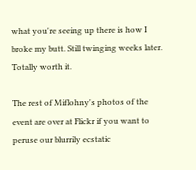what you're seeing up there is how I broke my butt. Still twinging weeks later. Totally worth it.

The rest of Miflohny's photos of the event are over at Flickr if you want to peruse our blurrily ecstatic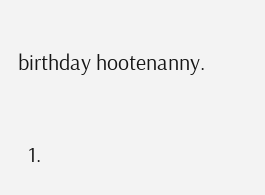birthday hootenanny.


  1.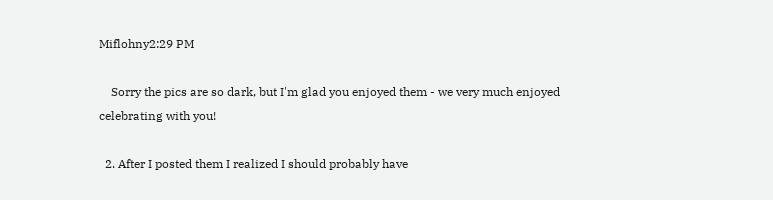Miflohny2:29 PM

    Sorry the pics are so dark, but I'm glad you enjoyed them - we very much enjoyed celebrating with you!

  2. After I posted them I realized I should probably have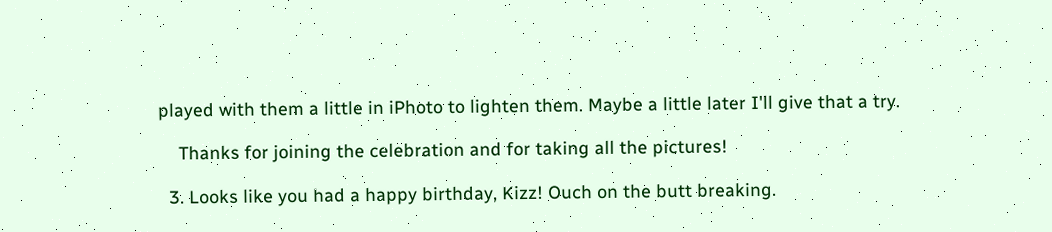played with them a little in iPhoto to lighten them. Maybe a little later I'll give that a try.

    Thanks for joining the celebration and for taking all the pictures!

  3. Looks like you had a happy birthday, Kizz! Ouch on the butt breaking.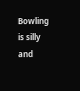Bowling is silly and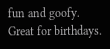fun and goofy. Great for birthdays.